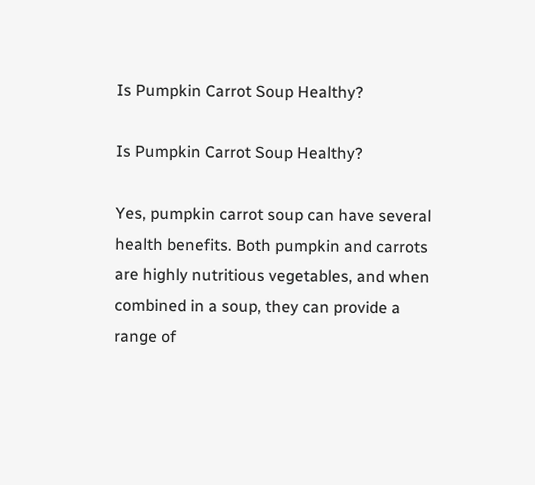Is Pumpkin Carrot Soup Healthy?

Is Pumpkin Carrot Soup Healthy?

Yes, pumpkin carrot soup can have several health benefits. Both pumpkin and carrots are highly nutritious vegetables, and when combined in a soup, they can provide a range of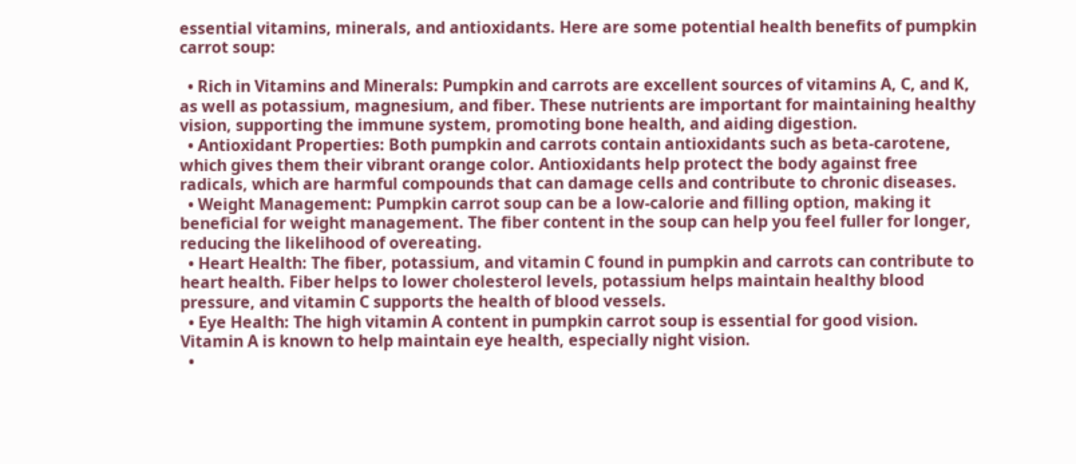essential vitamins, minerals, and antioxidants. Here are some potential health benefits of pumpkin carrot soup:

  • Rich in Vitamins and Minerals: Pumpkin and carrots are excellent sources of vitamins A, C, and K, as well as potassium, magnesium, and fiber. These nutrients are important for maintaining healthy vision, supporting the immune system, promoting bone health, and aiding digestion.
  • Antioxidant Properties: Both pumpkin and carrots contain antioxidants such as beta-carotene, which gives them their vibrant orange color. Antioxidants help protect the body against free radicals, which are harmful compounds that can damage cells and contribute to chronic diseases.
  • Weight Management: Pumpkin carrot soup can be a low-calorie and filling option, making it beneficial for weight management. The fiber content in the soup can help you feel fuller for longer, reducing the likelihood of overeating.
  • Heart Health: The fiber, potassium, and vitamin C found in pumpkin and carrots can contribute to heart health. Fiber helps to lower cholesterol levels, potassium helps maintain healthy blood pressure, and vitamin C supports the health of blood vessels.
  • Eye Health: The high vitamin A content in pumpkin carrot soup is essential for good vision. Vitamin A is known to help maintain eye health, especially night vision.
  •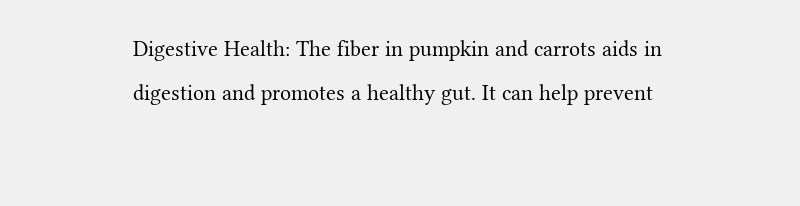Digestive Health: The fiber in pumpkin and carrots aids in digestion and promotes a healthy gut. It can help prevent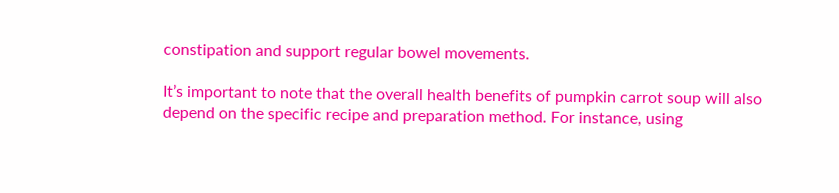constipation and support regular bowel movements.

It’s important to note that the overall health benefits of pumpkin carrot soup will also depend on the specific recipe and preparation method. For instance, using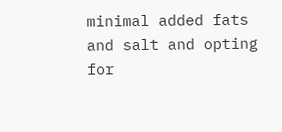minimal added fats and salt and opting for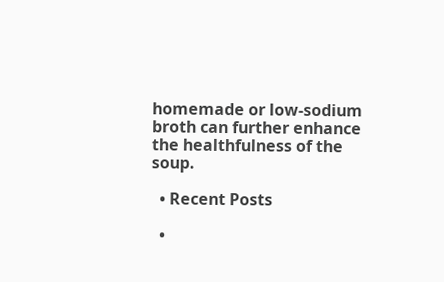homemade or low-sodium broth can further enhance the healthfulness of the soup.

  • Recent Posts

  •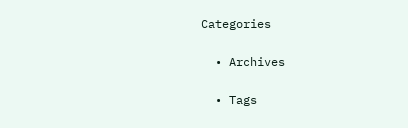Categories

  • Archives

  • Tags